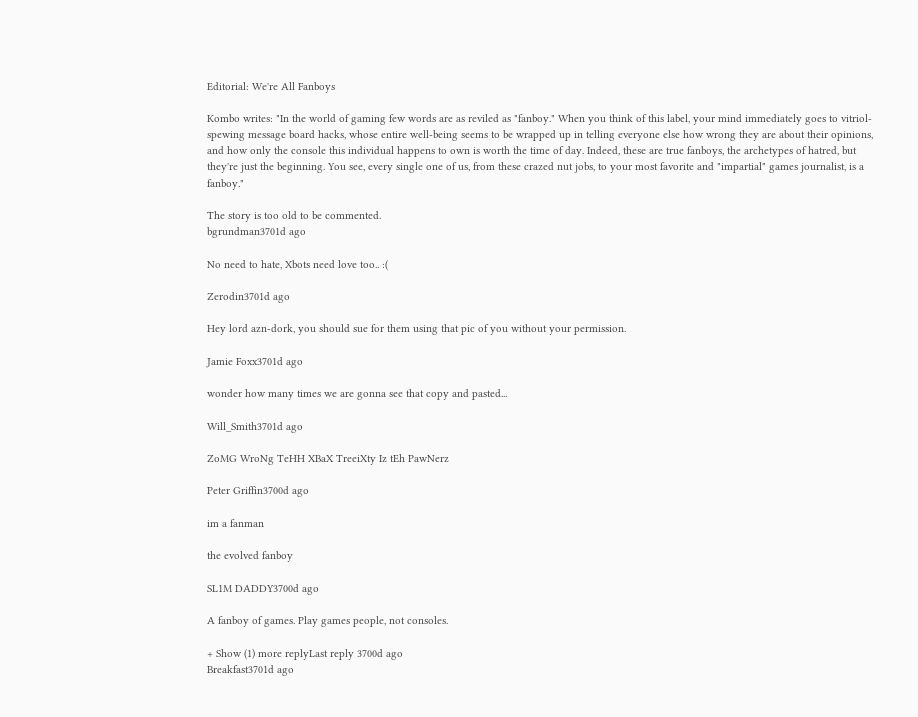Editorial: We're All Fanboys

Kombo writes: "In the world of gaming few words are as reviled as "fanboy." When you think of this label, your mind immediately goes to vitriol-spewing message board hacks, whose entire well-being seems to be wrapped up in telling everyone else how wrong they are about their opinions, and how only the console this individual happens to own is worth the time of day. Indeed, these are true fanboys, the archetypes of hatred, but they're just the beginning. You see, every single one of us, from these crazed nut jobs, to your most favorite and "impartial" games journalist, is a fanboy."

The story is too old to be commented.
bgrundman3701d ago

No need to hate, Xbots need love too.. :(

Zerodin3701d ago

Hey lord azn-dork, you should sue for them using that pic of you without your permission.

Jamie Foxx3701d ago

wonder how many times we are gonna see that copy and pasted...

Will_Smith3701d ago

ZoMG WroNg TeHH XBaX TreeiXty Iz tEh PawNerz

Peter Griffin3700d ago

im a fanman

the evolved fanboy

SL1M DADDY3700d ago

A fanboy of games. Play games people, not consoles.

+ Show (1) more replyLast reply 3700d ago
Breakfast3701d ago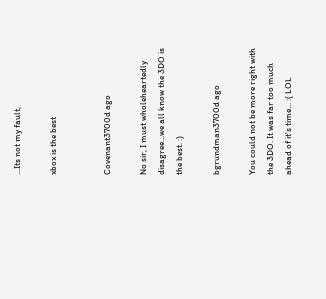...Its not my fault,

xbox is the best


Covenant3700d ago

No sir, I must wholeheartedly disagree...we all know the 3DO is the best. :)

bgrundman3700d ago

You could not be more right with the 3DO. It was far too much ahead of it's time... :( LOL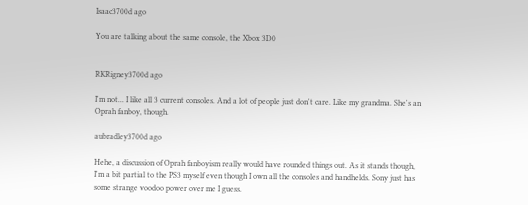Isaac3700d ago

You are talking about the same console, the Xbox 3D0


RKRigney3700d ago

I'm not... I like all 3 current consoles. And a lot of people just don't care. Like my grandma. She's an Oprah fanboy, though.

aubradley3700d ago

Hehe, a discussion of Oprah fanboyism really would have rounded things out. As it stands though, I'm a bit partial to the PS3 myself even though I own all the consoles and handhelds. Sony just has some strange voodoo power over me I guess.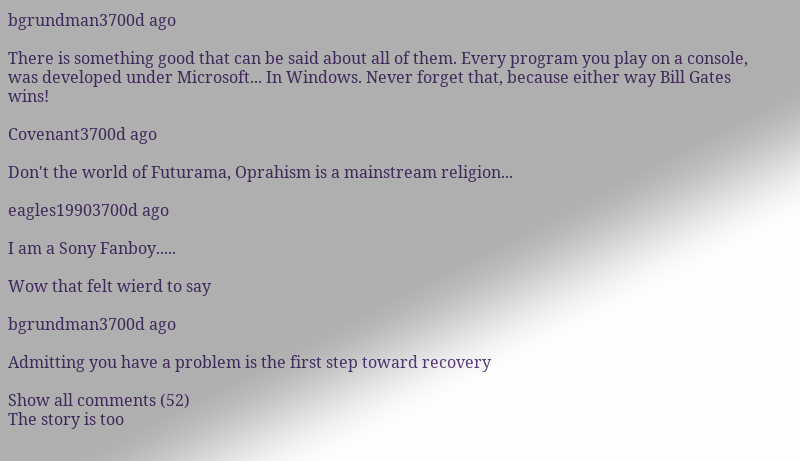bgrundman3700d ago

There is something good that can be said about all of them. Every program you play on a console, was developed under Microsoft... In Windows. Never forget that, because either way Bill Gates wins!

Covenant3700d ago

Don't the world of Futurama, Oprahism is a mainstream religion...

eagles19903700d ago

I am a Sony Fanboy.....

Wow that felt wierd to say

bgrundman3700d ago

Admitting you have a problem is the first step toward recovery

Show all comments (52)
The story is too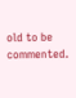old to be commented.